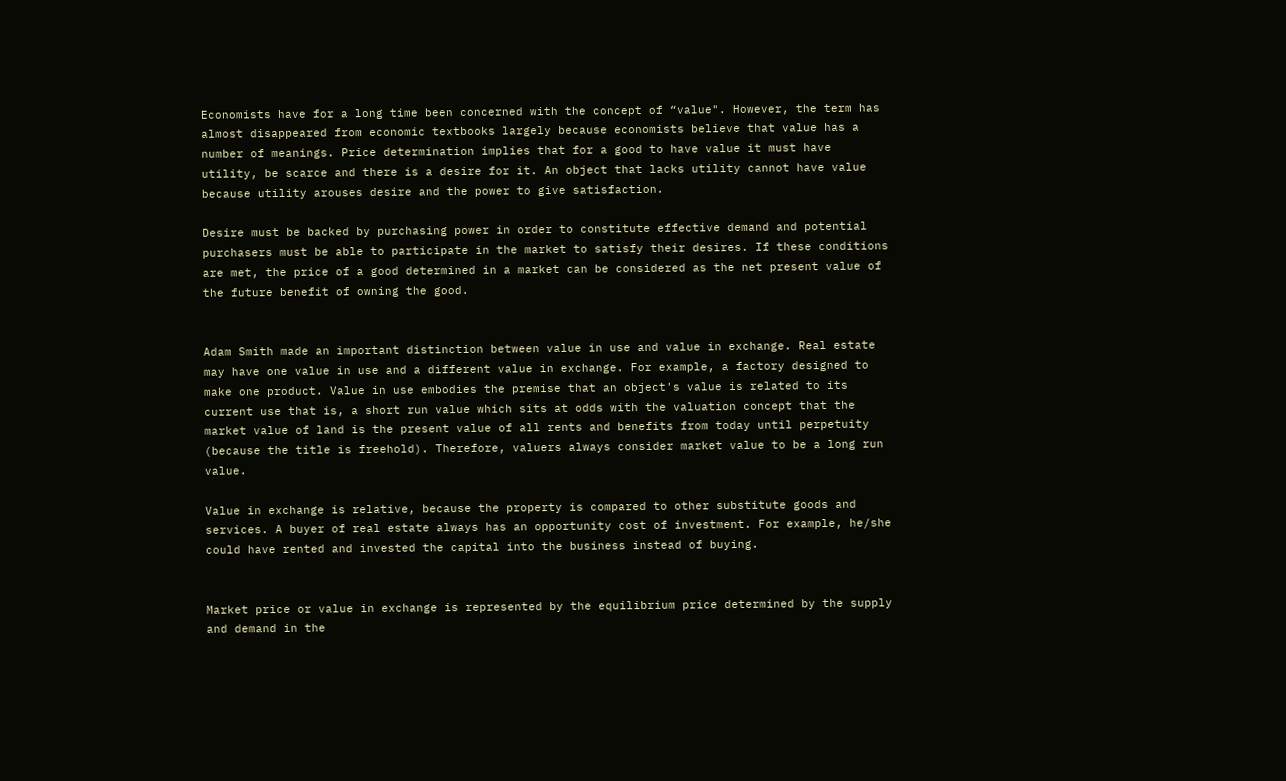Economists have for a long time been concerned with the concept of “value". However, the term has almost disappeared from economic textbooks largely because economists believe that value has a number of meanings. Price determination implies that for a good to have value it must have utility, be scarce and there is a desire for it. An object that lacks utility cannot have value because utility arouses desire and the power to give satisfaction.

Desire must be backed by purchasing power in order to constitute effective demand and potential purchasers must be able to participate in the market to satisfy their desires. If these conditions are met, the price of a good determined in a market can be considered as the net present value of the future benefit of owning the good.


Adam Smith made an important distinction between value in use and value in exchange. Real estate may have one value in use and a different value in exchange. For example, a factory designed to make one product. Value in use embodies the premise that an object's value is related to its current use that is, a short run value which sits at odds with the valuation concept that the market value of land is the present value of all rents and benefits from today until perpetuity (because the title is freehold). Therefore, valuers always consider market value to be a long run value.

Value in exchange is relative, because the property is compared to other substitute goods and services. A buyer of real estate always has an opportunity cost of investment. For example, he/she could have rented and invested the capital into the business instead of buying.


Market price or value in exchange is represented by the equilibrium price determined by the supply and demand in the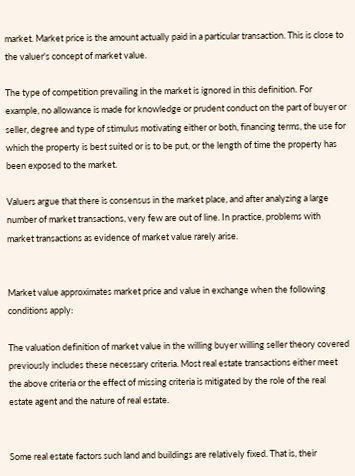market. Market price is the amount actually paid in a particular transaction. This is close to the valuer's concept of market value.

The type of competition prevailing in the market is ignored in this definition. For example, no allowance is made for knowledge or prudent conduct on the part of buyer or seller, degree and type of stimulus motivating either or both, financing terms, the use for which the property is best suited or is to be put, or the length of time the property has been exposed to the market.

Valuers argue that there is consensus in the market place, and after analyzing a large number of market transactions, very few are out of line. In practice, problems with market transactions as evidence of market value rarely arise.


Market value approximates market price and value in exchange when the following conditions apply:

The valuation definition of market value in the willing buyer willing seller theory covered previously includes these necessary criteria. Most real estate transactions either meet the above criteria or the effect of missing criteria is mitigated by the role of the real estate agent and the nature of real estate.


Some real estate factors such land and buildings are relatively fixed. That is, their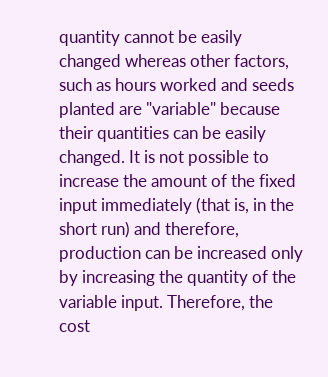quantity cannot be easily changed whereas other factors, such as hours worked and seeds planted are "variable" because their quantities can be easily changed. It is not possible to increase the amount of the fixed input immediately (that is, in the short run) and therefore, production can be increased only by increasing the quantity of the variable input. Therefore, the cost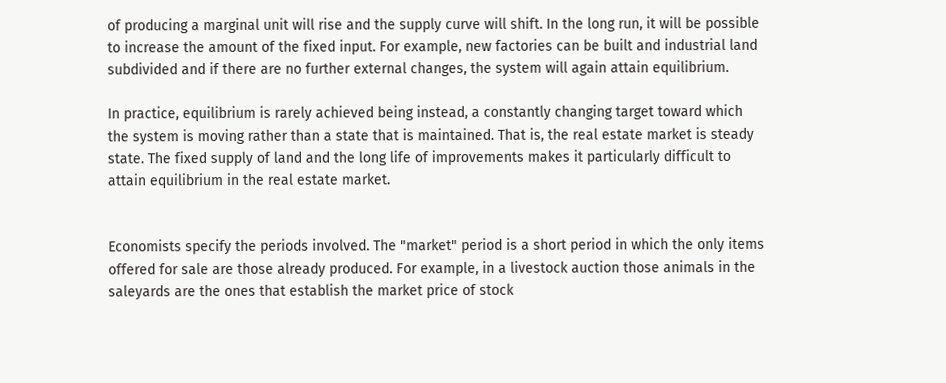of producing a marginal unit will rise and the supply curve will shift. In the long run, it will be possible to increase the amount of the fixed input. For example, new factories can be built and industrial land subdivided and if there are no further external changes, the system will again attain equilibrium.

In practice, equilibrium is rarely achieved being instead, a constantly changing target toward which the system is moving rather than a state that is maintained. That is, the real estate market is steady state. The fixed supply of land and the long life of improvements makes it particularly difficult to attain equilibrium in the real estate market.


Economists specify the periods involved. The "market" period is a short period in which the only items offered for sale are those already produced. For example, in a livestock auction those animals in the saleyards are the ones that establish the market price of stock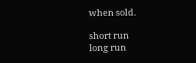when sold.

short run
long run